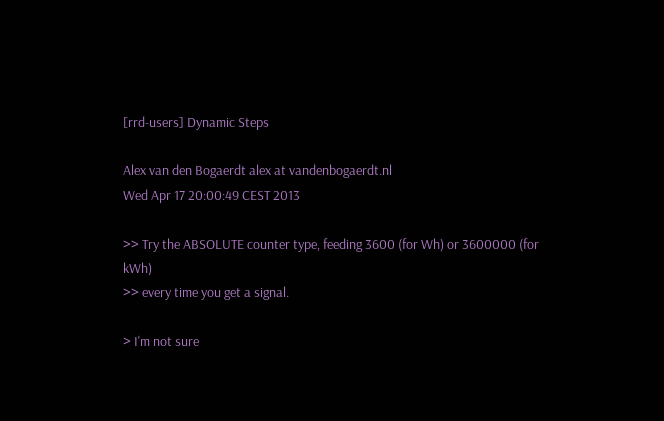[rrd-users] Dynamic Steps

Alex van den Bogaerdt alex at vandenbogaerdt.nl
Wed Apr 17 20:00:49 CEST 2013

>> Try the ABSOLUTE counter type, feeding 3600 (for Wh) or 3600000 (for kWh)
>> every time you get a signal.

> I'm not sure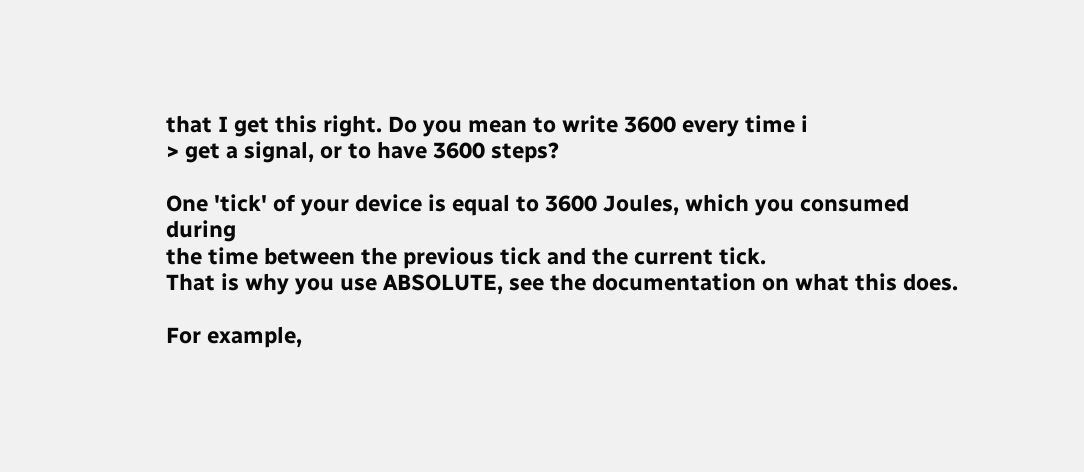that I get this right. Do you mean to write 3600 every time i
> get a signal, or to have 3600 steps?

One 'tick' of your device is equal to 3600 Joules, which you consumed during
the time between the previous tick and the current tick.
That is why you use ABSOLUTE, see the documentation on what this does.

For example,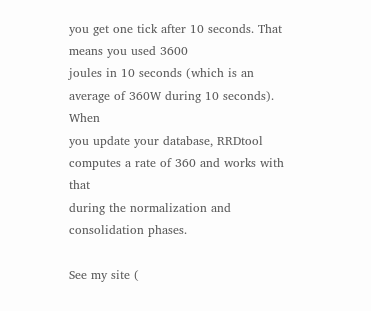you get one tick after 10 seconds. That means you used 3600
joules in 10 seconds (which is an average of 360W during 10 seconds). When
you update your database, RRDtool computes a rate of 360 and works with that
during the normalization and consolidation phases.

See my site (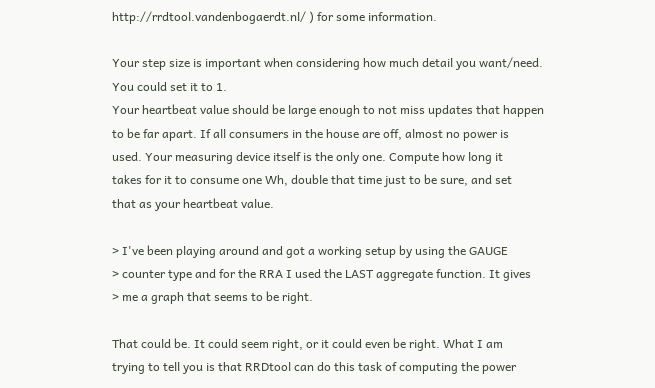http://rrdtool.vandenbogaerdt.nl/ ) for some information.

Your step size is important when considering how much detail you want/need.
You could set it to 1.
Your heartbeat value should be large enough to not miss updates that happen
to be far apart. If all consumers in the house are off, almost no power is
used. Your measuring device itself is the only one. Compute how long it
takes for it to consume one Wh, double that time just to be sure, and set
that as your heartbeat value.

> I've been playing around and got a working setup by using the GAUGE
> counter type and for the RRA I used the LAST aggregate function. It gives
> me a graph that seems to be right.

That could be. It could seem right, or it could even be right. What I am
trying to tell you is that RRDtool can do this task of computing the power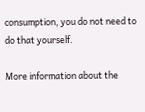consumption, you do not need to do that yourself.

More information about the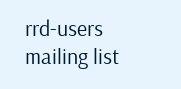rrd-users mailing list